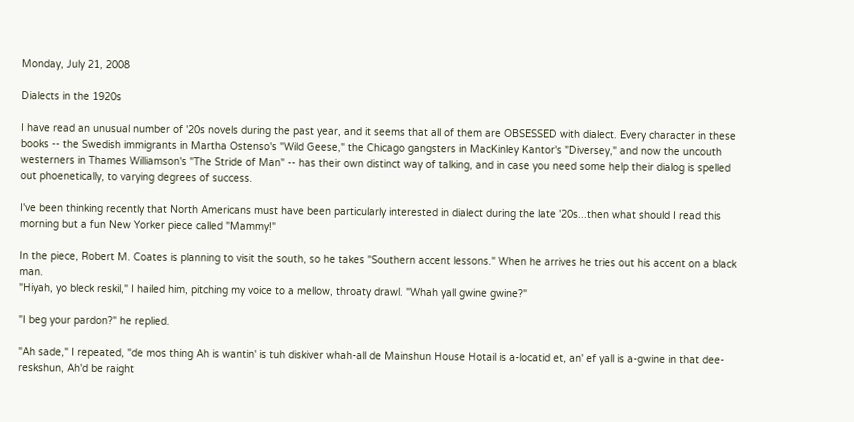Monday, July 21, 2008

Dialects in the 1920s

I have read an unusual number of '20s novels during the past year, and it seems that all of them are OBSESSED with dialect. Every character in these books -- the Swedish immigrants in Martha Ostenso's "Wild Geese," the Chicago gangsters in MacKinley Kantor's "Diversey," and now the uncouth westerners in Thames Williamson's "The Stride of Man" -- has their own distinct way of talking, and in case you need some help their dialog is spelled out phoenetically, to varying degrees of success.

I've been thinking recently that North Americans must have been particularly interested in dialect during the late '20s...then what should I read this morning but a fun New Yorker piece called "Mammy!"

In the piece, Robert M. Coates is planning to visit the south, so he takes "Southern accent lessons." When he arrives he tries out his accent on a black man.
"Hiyah, yo bleck reskil," I hailed him, pitching my voice to a mellow, throaty drawl. "Whah yall gwine gwine?"

"I beg your pardon?" he replied.

"Ah sade," I repeated, "de mos thing Ah is wantin' is tuh diskiver whah-all de Mainshun House Hotail is a-locatid et, an' ef yall is a-gwine in that dee-reskshun, Ah'd be raight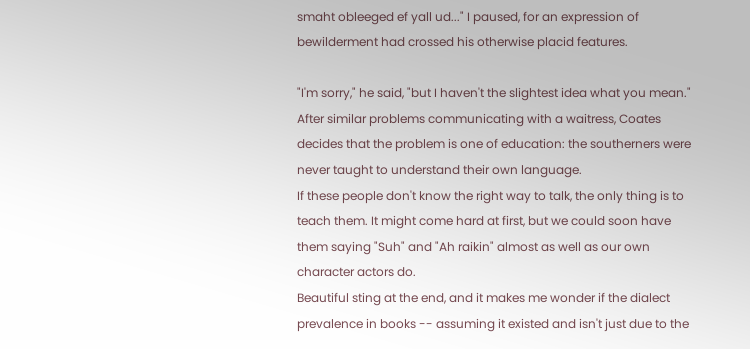smaht obleeged ef yall ud..." I paused, for an expression of bewilderment had crossed his otherwise placid features.

"I'm sorry," he said, "but I haven't the slightest idea what you mean."
After similar problems communicating with a waitress, Coates decides that the problem is one of education: the southerners were never taught to understand their own language.
If these people don't know the right way to talk, the only thing is to teach them. It might come hard at first, but we could soon have them saying "Suh" and "Ah raikin" almost as well as our own character actors do.
Beautiful sting at the end, and it makes me wonder if the dialect prevalence in books -- assuming it existed and isn't just due to the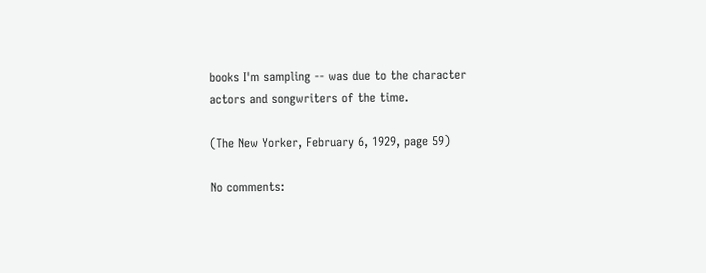books I'm sampling -- was due to the character actors and songwriters of the time.

(The New Yorker, February 6, 1929, page 59)

No comments: